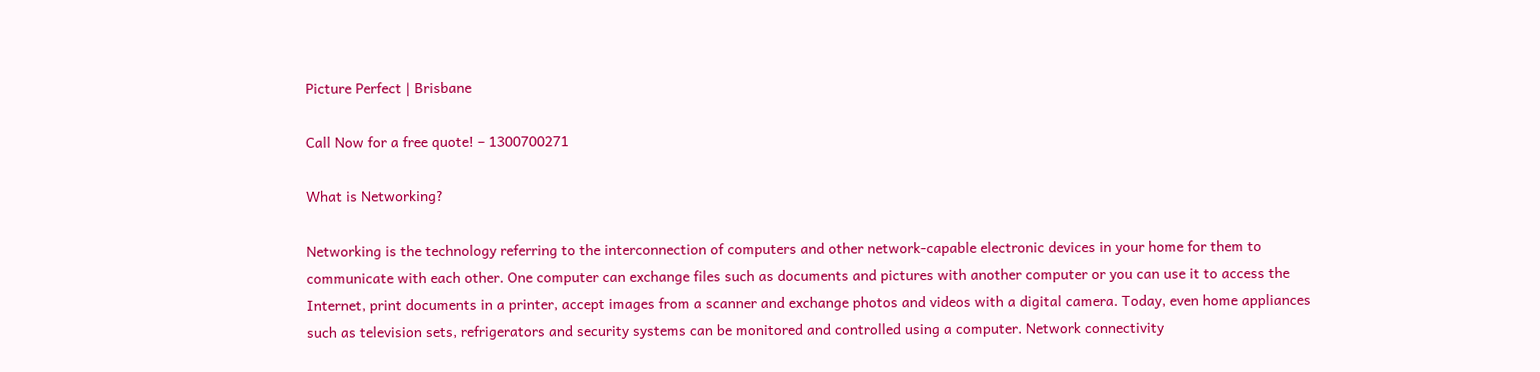Picture Perfect | Brisbane

Call Now for a free quote! – 1300700271

What is Networking?

Networking is the technology referring to the interconnection of computers and other network-capable electronic devices in your home for them to communicate with each other. One computer can exchange files such as documents and pictures with another computer or you can use it to access the Internet, print documents in a printer, accept images from a scanner and exchange photos and videos with a digital camera. Today, even home appliances such as television sets, refrigerators and security systems can be monitored and controlled using a computer. Network connectivity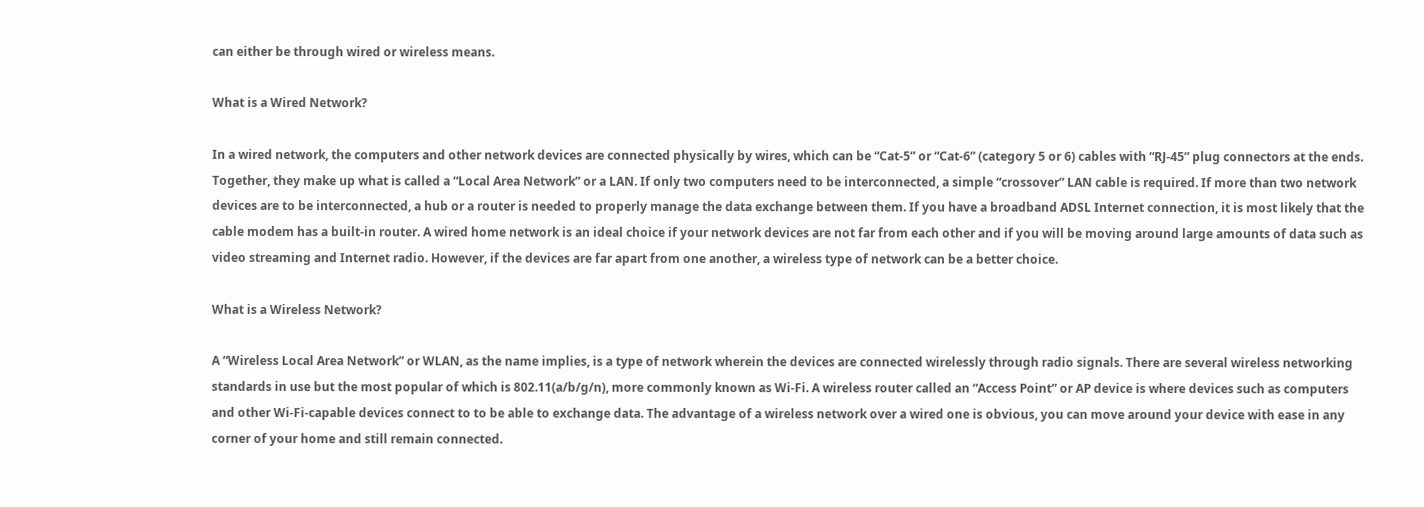can either be through wired or wireless means.

What is a Wired Network?

In a wired network, the computers and other network devices are connected physically by wires, which can be “Cat-5” or “Cat-6” (category 5 or 6) cables with “RJ-45” plug connectors at the ends. Together, they make up what is called a “Local Area Network” or a LAN. If only two computers need to be interconnected, a simple “crossover” LAN cable is required. If more than two network devices are to be interconnected, a hub or a router is needed to properly manage the data exchange between them. If you have a broadband ADSL Internet connection, it is most likely that the cable modem has a built-in router. A wired home network is an ideal choice if your network devices are not far from each other and if you will be moving around large amounts of data such as video streaming and Internet radio. However, if the devices are far apart from one another, a wireless type of network can be a better choice.

What is a Wireless Network?

A “Wireless Local Area Network” or WLAN, as the name implies, is a type of network wherein the devices are connected wirelessly through radio signals. There are several wireless networking standards in use but the most popular of which is 802.11(a/b/g/n), more commonly known as Wi-Fi. A wireless router called an “Access Point” or AP device is where devices such as computers and other Wi-Fi-capable devices connect to to be able to exchange data. The advantage of a wireless network over a wired one is obvious, you can move around your device with ease in any corner of your home and still remain connected.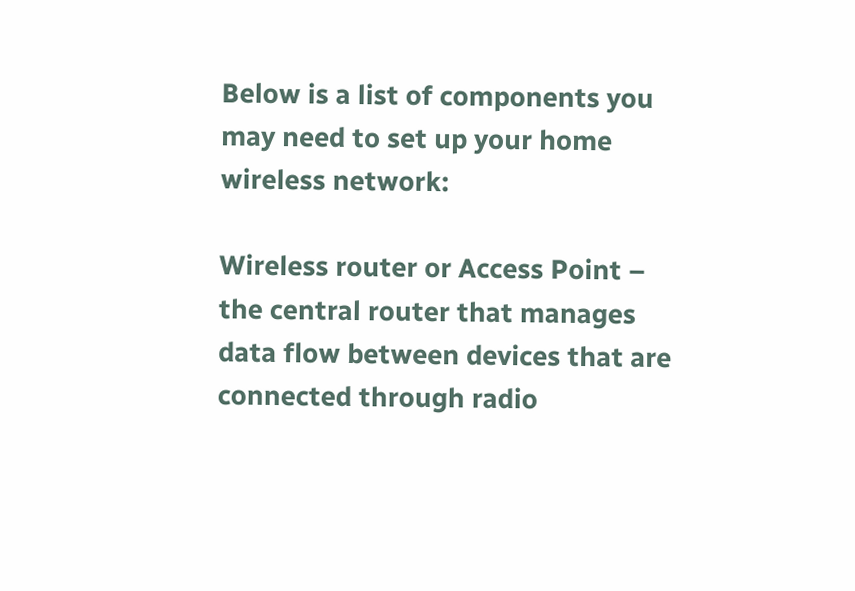Below is a list of components you may need to set up your home wireless network:

Wireless router or Access Point – the central router that manages data flow between devices that are connected through radio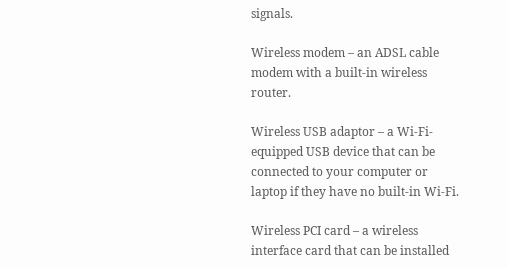signals.

Wireless modem – an ADSL cable modem with a built-in wireless router.

Wireless USB adaptor – a Wi-Fi-equipped USB device that can be connected to your computer or laptop if they have no built-in Wi-Fi.

Wireless PCI card – a wireless interface card that can be installed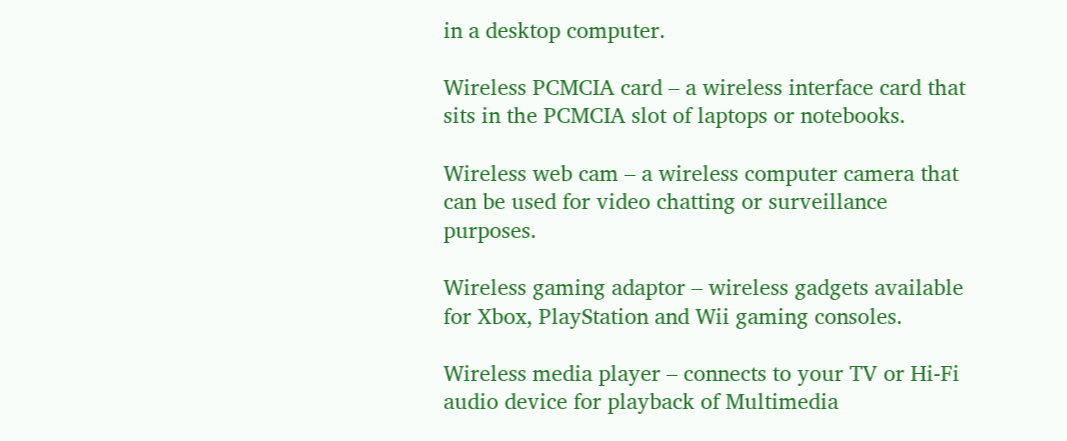in a desktop computer.

Wireless PCMCIA card – a wireless interface card that sits in the PCMCIA slot of laptops or notebooks.

Wireless web cam – a wireless computer camera that can be used for video chatting or surveillance purposes.

Wireless gaming adaptor – wireless gadgets available for Xbox, PlayStation and Wii gaming consoles.

Wireless media player – connects to your TV or Hi-Fi audio device for playback of Multimedia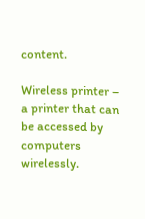content.

Wireless printer – a printer that can be accessed by computers wirelessly.